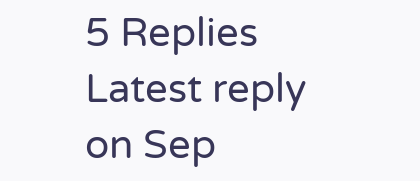5 Replies Latest reply on Sep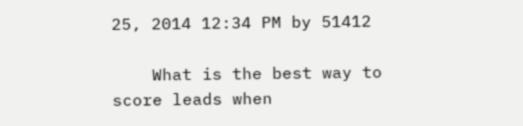25, 2014 12:34 PM by 51412

    What is the best way to score leads when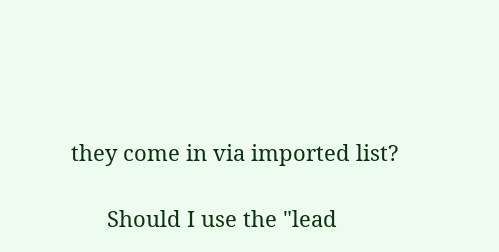they come in via imported list?

      Should I use the "lead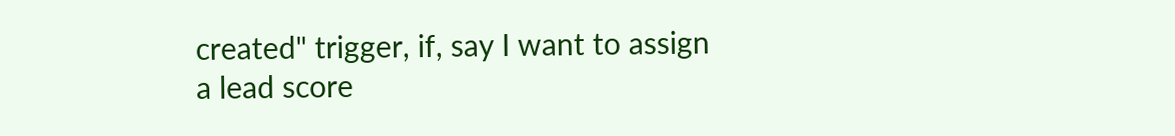created" trigger, if, say I want to assign a lead score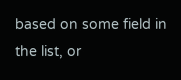based on some field in the list, or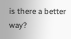is there a better way?